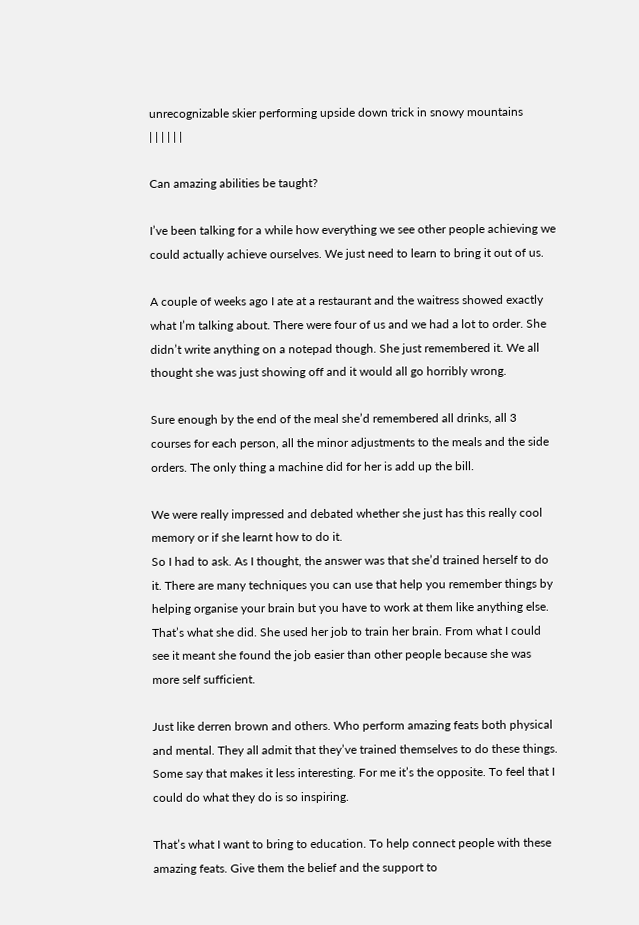unrecognizable skier performing upside down trick in snowy mountains
| | | | | |

Can amazing abilities be taught?

I’ve been talking for a while how everything we see other people achieving we could actually achieve ourselves. We just need to learn to bring it out of us.

A couple of weeks ago I ate at a restaurant and the waitress showed exactly what I’m talking about. There were four of us and we had a lot to order. She didn’t write anything on a notepad though. She just remembered it. We all thought she was just showing off and it would all go horribly wrong.

Sure enough by the end of the meal she’d remembered all drinks, all 3 courses for each person, all the minor adjustments to the meals and the side orders. The only thing a machine did for her is add up the bill.

We were really impressed and debated whether she just has this really cool memory or if she learnt how to do it.
So I had to ask. As I thought, the answer was that she’d trained herself to do it. There are many techniques you can use that help you remember things by helping organise your brain but you have to work at them like anything else. That’s what she did. She used her job to train her brain. From what I could see it meant she found the job easier than other people because she was more self sufficient.

Just like derren brown and others. Who perform amazing feats both physical and mental. They all admit that they’ve trained themselves to do these things. Some say that makes it less interesting. For me it’s the opposite. To feel that I could do what they do is so inspiring.

That’s what I want to bring to education. To help connect people with these amazing feats. Give them the belief and the support to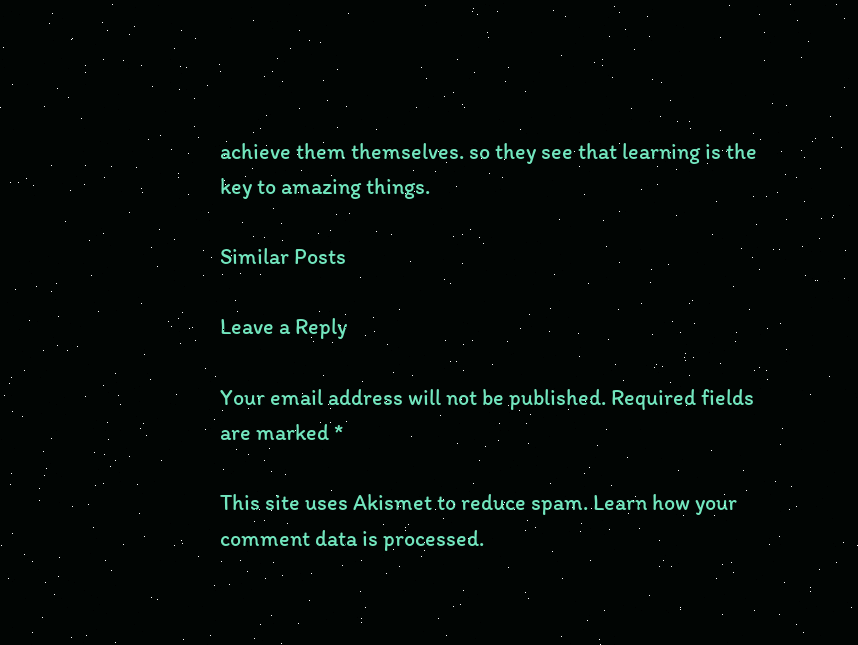achieve them themselves. so they see that learning is the key to amazing things.

Similar Posts

Leave a Reply

Your email address will not be published. Required fields are marked *

This site uses Akismet to reduce spam. Learn how your comment data is processed.